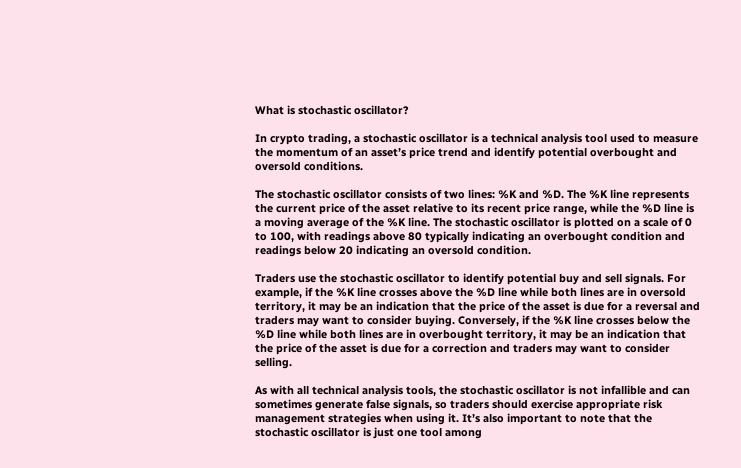What is stochastic oscillator?

In crypto trading, a stochastic oscillator is a technical analysis tool used to measure the momentum of an asset’s price trend and identify potential overbought and oversold conditions.

The stochastic oscillator consists of two lines: %K and %D. The %K line represents the current price of the asset relative to its recent price range, while the %D line is a moving average of the %K line. The stochastic oscillator is plotted on a scale of 0 to 100, with readings above 80 typically indicating an overbought condition and readings below 20 indicating an oversold condition.

Traders use the stochastic oscillator to identify potential buy and sell signals. For example, if the %K line crosses above the %D line while both lines are in oversold territory, it may be an indication that the price of the asset is due for a reversal and traders may want to consider buying. Conversely, if the %K line crosses below the %D line while both lines are in overbought territory, it may be an indication that the price of the asset is due for a correction and traders may want to consider selling.

As with all technical analysis tools, the stochastic oscillator is not infallible and can sometimes generate false signals, so traders should exercise appropriate risk management strategies when using it. It’s also important to note that the stochastic oscillator is just one tool among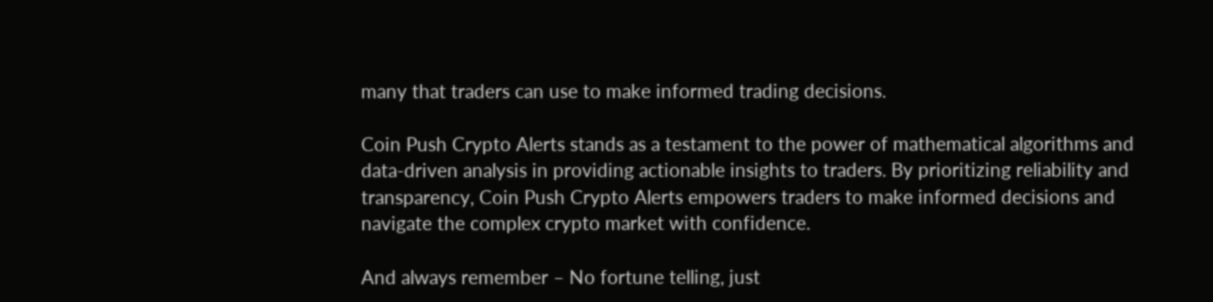many that traders can use to make informed trading decisions.

Coin Push Crypto Alerts stands as a testament to the power of mathematical algorithms and data-driven analysis in providing actionable insights to traders. By prioritizing reliability and transparency, Coin Push Crypto Alerts empowers traders to make informed decisions and navigate the complex crypto market with confidence.

And always remember – No fortune telling, just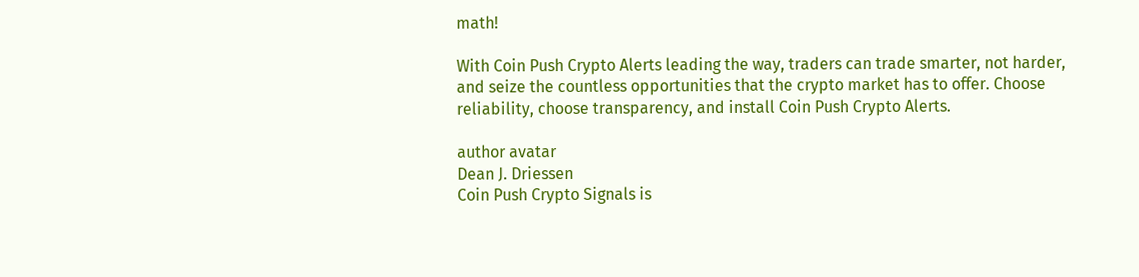math!

With Coin Push Crypto Alerts leading the way, traders can trade smarter, not harder, and seize the countless opportunities that the crypto market has to offer. Choose reliability, choose transparency, and install Coin Push Crypto Alerts.

author avatar
Dean J. Driessen
Coin Push Crypto Signals is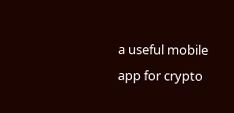a useful mobile app for crypto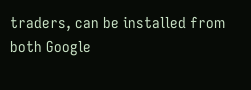traders, can be installed from both Google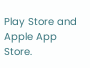Play Store and Apple App Store.